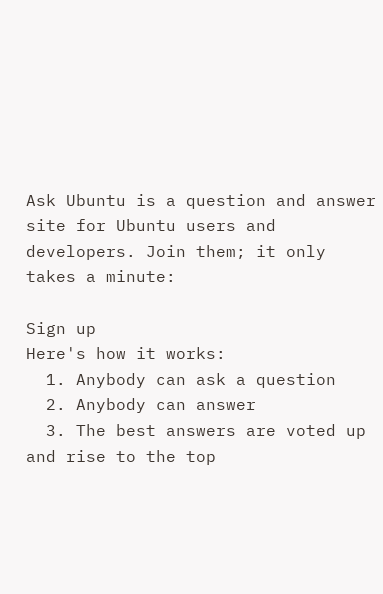Ask Ubuntu is a question and answer site for Ubuntu users and developers. Join them; it only takes a minute:

Sign up
Here's how it works:
  1. Anybody can ask a question
  2. Anybody can answer
  3. The best answers are voted up and rise to the top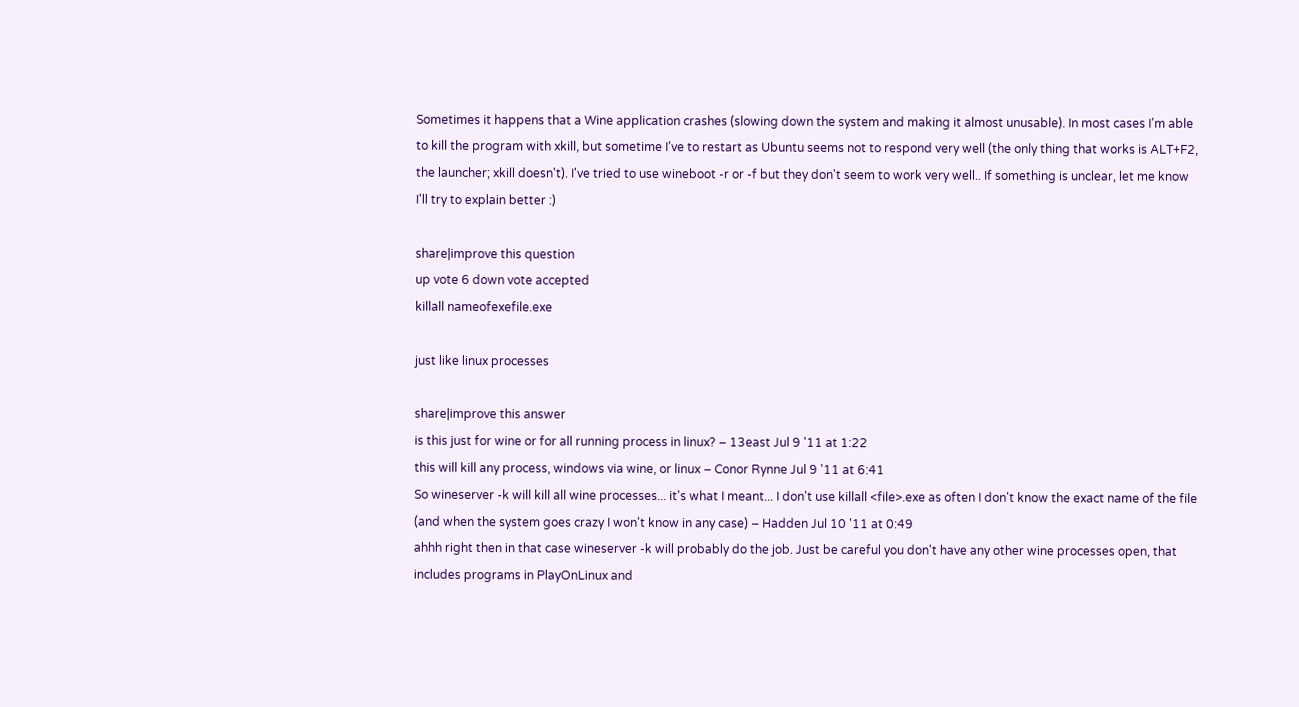Sometimes it happens that a Wine application crashes (slowing down the system and making it almost unusable). In most cases I'm able to kill the program with xkill, but sometime I've to restart as Ubuntu seems not to respond very well (the only thing that works is ALT+F2, the launcher; xkill doesn't). I've tried to use wineboot -r or -f but they don't seem to work very well.. If something is unclear, let me know I'll try to explain better :)

share|improve this question
up vote 6 down vote accepted
killall nameofexefile.exe

just like linux processes

share|improve this answer
is this just for wine or for all running process in linux? – 13east Jul 9 '11 at 1:22
this will kill any process, windows via wine, or linux – Conor Rynne Jul 9 '11 at 6:41
So wineserver -k will kill all wine processes... it's what I meant... I don't use killall <file>.exe as often I don't know the exact name of the file (and when the system goes crazy I won't know in any case) – Hadden Jul 10 '11 at 0:49
ahhh right then in that case wineserver -k will probably do the job. Just be careful you don't have any other wine processes open, that includes programs in PlayOnLinux and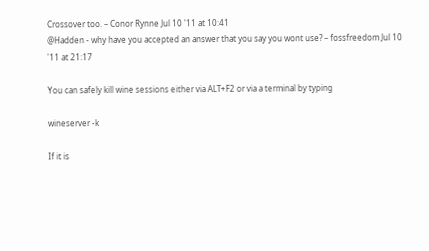Crossover too. – Conor Rynne Jul 10 '11 at 10:41
@Hadden - why have you accepted an answer that you say you wont use? – fossfreedom Jul 10 '11 at 21:17

You can safely kill wine sessions either via ALT+F2 or via a terminal by typing

wineserver -k

If it is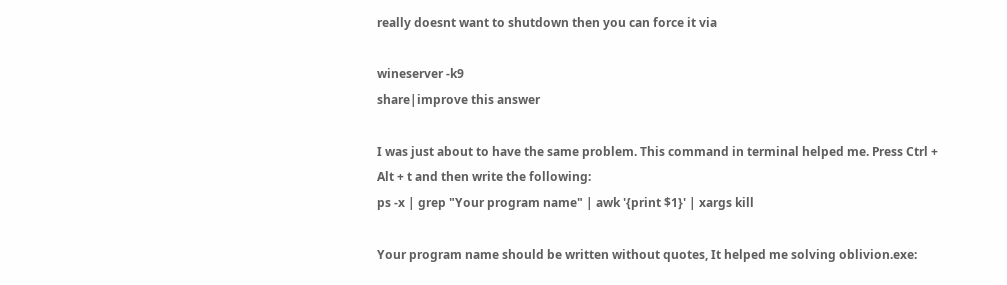really doesnt want to shutdown then you can force it via

wineserver -k9
share|improve this answer

I was just about to have the same problem. This command in terminal helped me. Press Ctrl + Alt + t and then write the following:
ps -x | grep "Your program name" | awk '{print $1}' | xargs kill

Your program name should be written without quotes, It helped me solving oblivion.exe: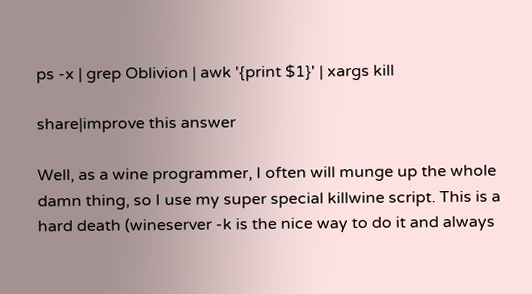ps -x | grep Oblivion | awk '{print $1}' | xargs kill

share|improve this answer

Well, as a wine programmer, I often will munge up the whole damn thing, so I use my super special killwine script. This is a hard death (wineserver -k is the nice way to do it and always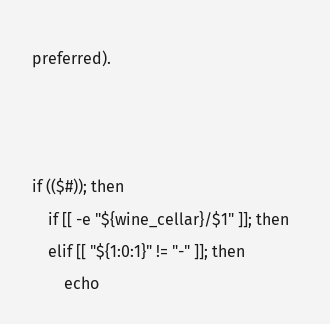preferred).



if (($#)); then
    if [[ -e "${wine_cellar}/$1" ]]; then
    elif [[ "${1:0:1}" != "-" ]]; then
        echo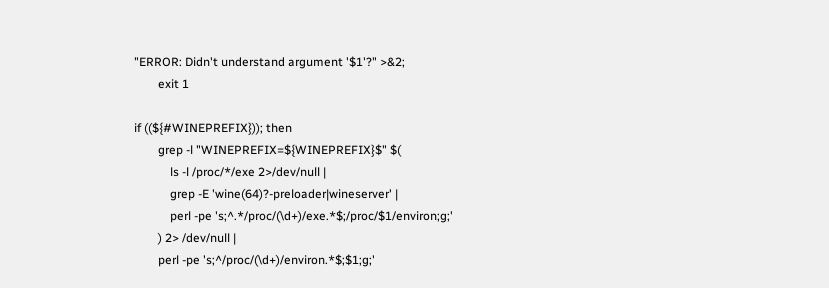"ERROR: Didn't understand argument '$1'?" >&2;
        exit 1

if ((${#WINEPREFIX})); then
        grep -l "WINEPREFIX=${WINEPREFIX}$" $(
            ls -l /proc/*/exe 2>/dev/null |
            grep -E 'wine(64)?-preloader|wineserver' |
            perl -pe 's;^.*/proc/(\d+)/exe.*$;/proc/$1/environ;g;'
        ) 2> /dev/null |
        perl -pe 's;^/proc/(\d+)/environ.*$;$1;g;'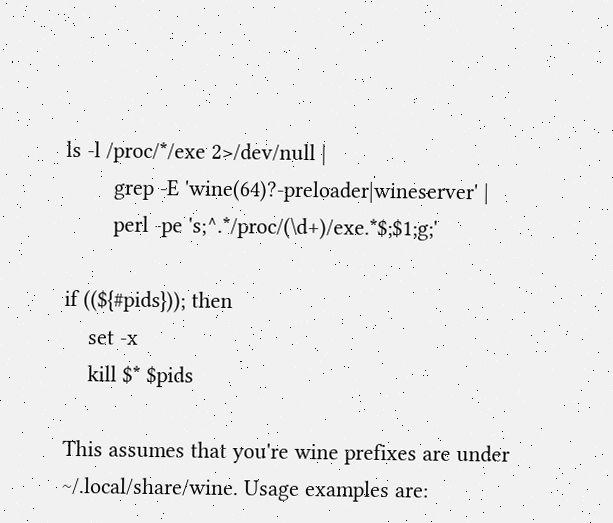ls -l /proc/*/exe 2>/dev/null |
        grep -E 'wine(64)?-preloader|wineserver' |
        perl -pe 's;^.*/proc/(\d+)/exe.*$;$1;g;'

if ((${#pids})); then
    set -x
    kill $* $pids

This assumes that you're wine prefixes are under ~/.local/share/wine. Usage examples are: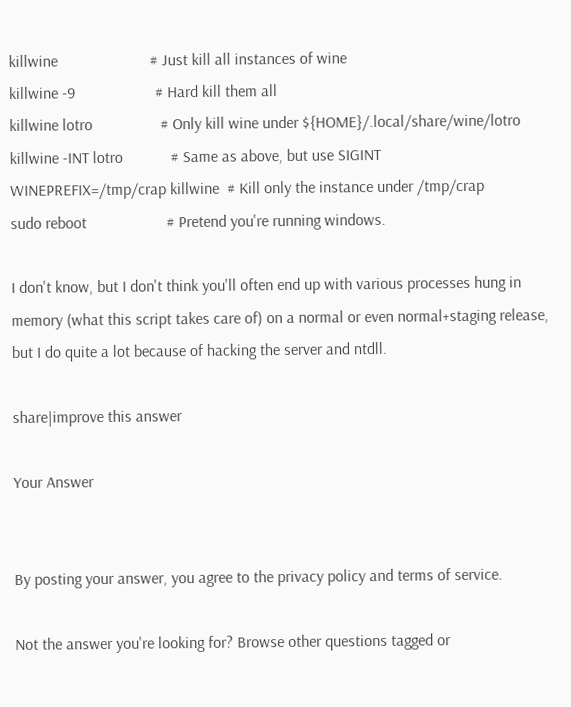killwine                       # Just kill all instances of wine
killwine -9                    # Hard kill them all
killwine lotro                 # Only kill wine under ${HOME}/.local/share/wine/lotro
killwine -INT lotro            # Same as above, but use SIGINT
WINEPREFIX=/tmp/crap killwine  # Kill only the instance under /tmp/crap
sudo reboot                    # Pretend you're running windows.

I don't know, but I don't think you'll often end up with various processes hung in memory (what this script takes care of) on a normal or even normal+staging release, but I do quite a lot because of hacking the server and ntdll.

share|improve this answer

Your Answer


By posting your answer, you agree to the privacy policy and terms of service.

Not the answer you're looking for? Browse other questions tagged or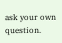ask your own question.